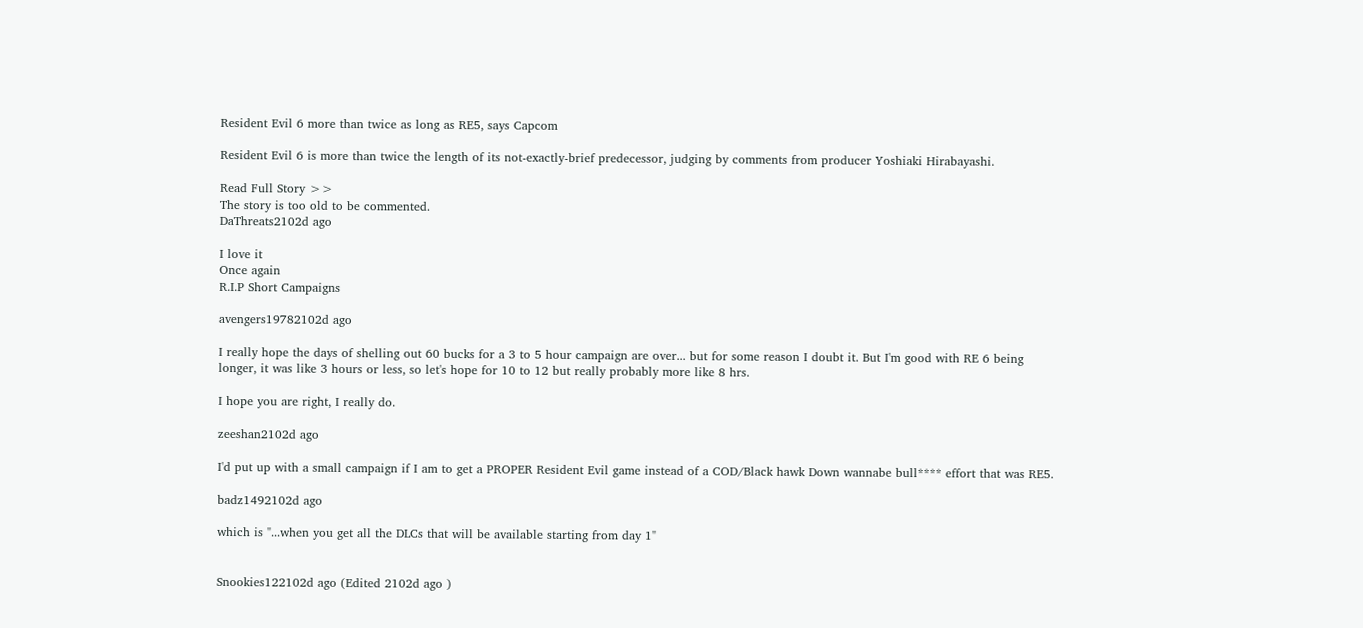Resident Evil 6 more than twice as long as RE5, says Capcom

Resident Evil 6 is more than twice the length of its not-exactly-brief predecessor, judging by comments from producer Yoshiaki Hirabayashi.

Read Full Story >>
The story is too old to be commented.
DaThreats2102d ago

I love it
Once again
R.I.P Short Campaigns

avengers19782102d ago

I really hope the days of shelling out 60 bucks for a 3 to 5 hour campaign are over... but for some reason I doubt it. But I'm good with RE 6 being longer, it was like 3 hours or less, so let's hope for 10 to 12 but really probably more like 8 hrs.

I hope you are right, I really do.

zeeshan2102d ago

I'd put up with a small campaign if I am to get a PROPER Resident Evil game instead of a COD/Black hawk Down wannabe bull**** effort that was RE5.

badz1492102d ago

which is "...when you get all the DLCs that will be available starting from day 1"


Snookies122102d ago (Edited 2102d ago )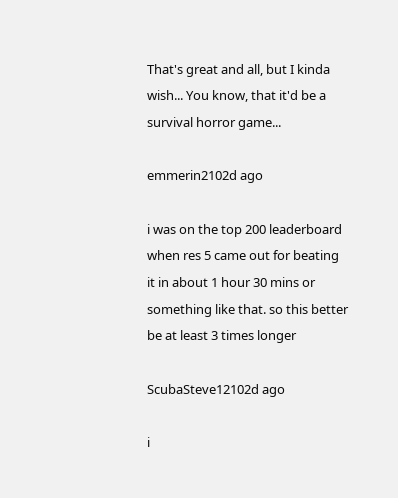That's great and all, but I kinda wish... You know, that it'd be a survival horror game...

emmerin2102d ago

i was on the top 200 leaderboard when res 5 came out for beating it in about 1 hour 30 mins or something like that. so this better be at least 3 times longer

ScubaSteve12102d ago

i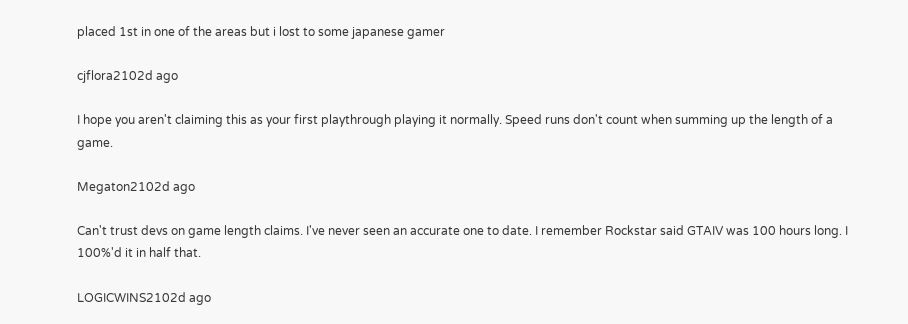placed 1st in one of the areas but i lost to some japanese gamer

cjflora2102d ago

I hope you aren't claiming this as your first playthrough playing it normally. Speed runs don't count when summing up the length of a game.

Megaton2102d ago

Can't trust devs on game length claims. I've never seen an accurate one to date. I remember Rockstar said GTAIV was 100 hours long. I 100%'d it in half that.

LOGICWINS2102d ago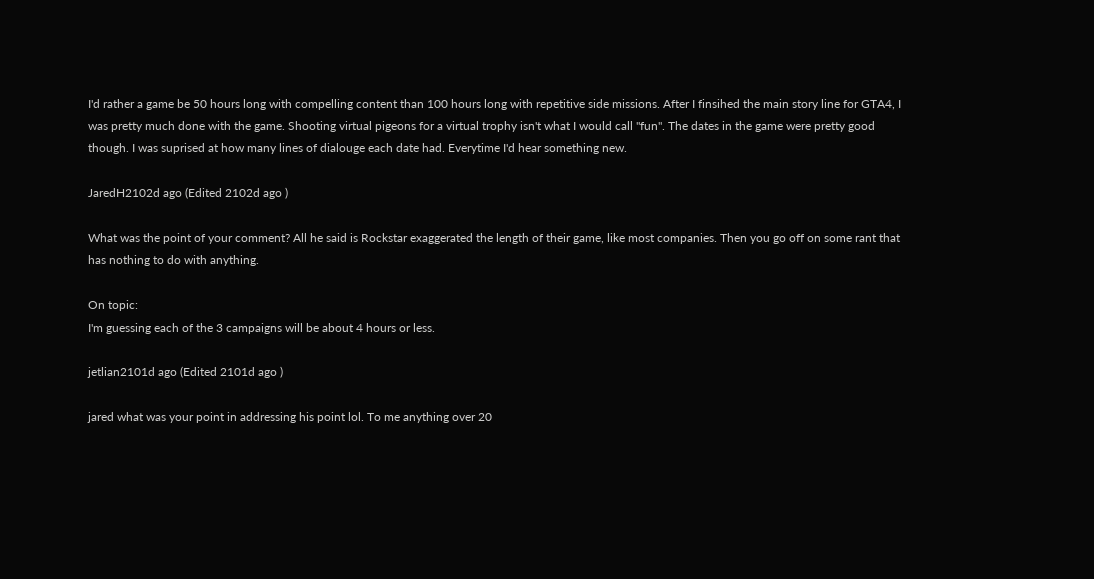I'd rather a game be 50 hours long with compelling content than 100 hours long with repetitive side missions. After I finsihed the main story line for GTA4, I was pretty much done with the game. Shooting virtual pigeons for a virtual trophy isn't what I would call "fun". The dates in the game were pretty good though. I was suprised at how many lines of dialouge each date had. Everytime I'd hear something new.

JaredH2102d ago (Edited 2102d ago )

What was the point of your comment? All he said is Rockstar exaggerated the length of their game, like most companies. Then you go off on some rant that has nothing to do with anything.

On topic:
I'm guessing each of the 3 campaigns will be about 4 hours or less.

jetlian2101d ago (Edited 2101d ago )

jared what was your point in addressing his point lol. To me anything over 20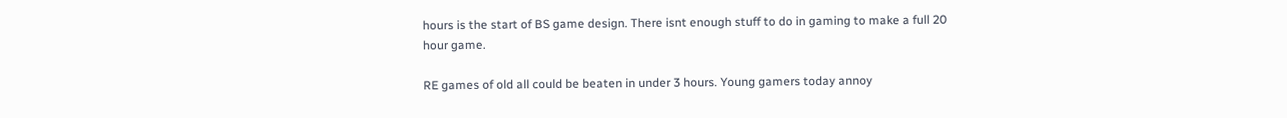hours is the start of BS game design. There isnt enough stuff to do in gaming to make a full 20 hour game.

RE games of old all could be beaten in under 3 hours. Young gamers today annoy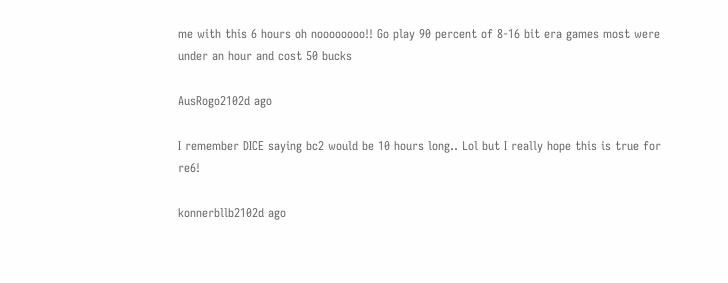me with this 6 hours oh noooooooo!! Go play 90 percent of 8-16 bit era games most were under an hour and cost 50 bucks

AusRogo2102d ago

I remember DICE saying bc2 would be 10 hours long.. Lol but I really hope this is true for re6!

konnerbllb2102d ago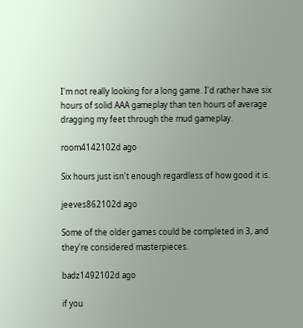I'm not really looking for a long game. I'd rather have six hours of solid AAA gameplay than ten hours of average dragging my feet through the mud gameplay.

room4142102d ago

Six hours just isn't enough regardless of how good it is.

jeeves862102d ago

Some of the older games could be completed in 3, and they're considered masterpieces.

badz1492102d ago

if you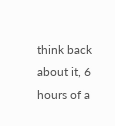think back about it, 6 hours of a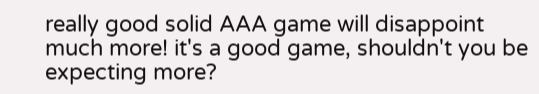really good solid AAA game will disappoint much more! it's a good game, shouldn't you be expecting more?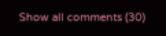Show all comments (30)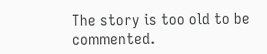The story is too old to be commented.